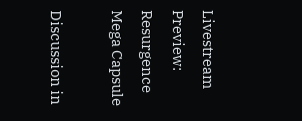Livestream Preview: Resurgence Mega Capsule

Discussion in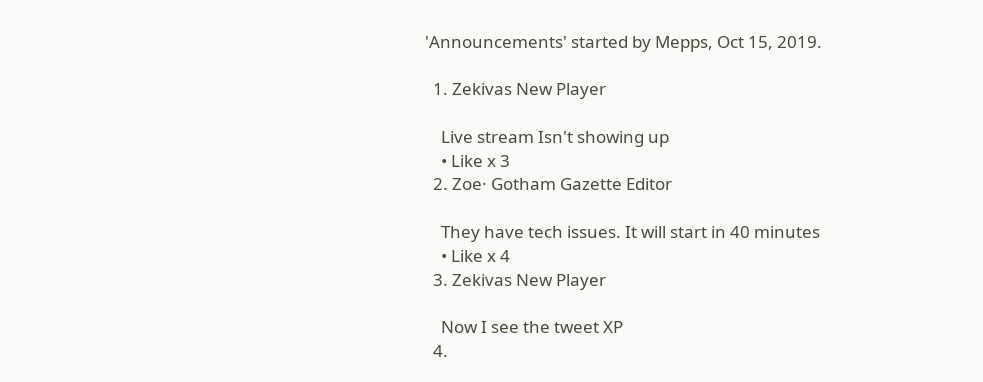'Announcements' started by Mepps, Oct 15, 2019.

  1. Zekivas New Player

    Live stream Isn't showing up
    • Like x 3
  2. Zoe· Gotham Gazette Editor

    They have tech issues. It will start in 40 minutes
    • Like x 4
  3. Zekivas New Player

    Now I see the tweet XP
  4.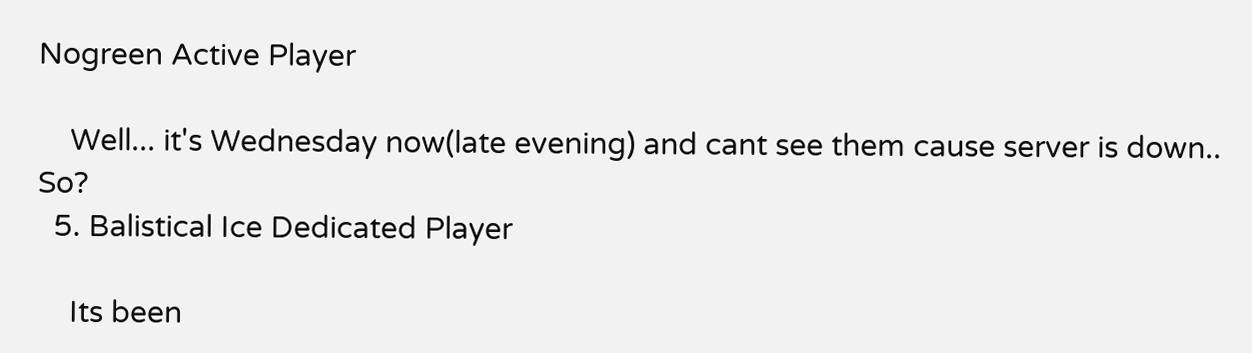Nogreen Active Player

    Well... it's Wednesday now(late evening) and cant see them cause server is down.. So?
  5. Balistical Ice Dedicated Player

    Its been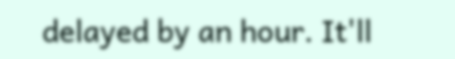delayed by an hour. It'll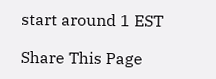start around 1 EST

Share This Page